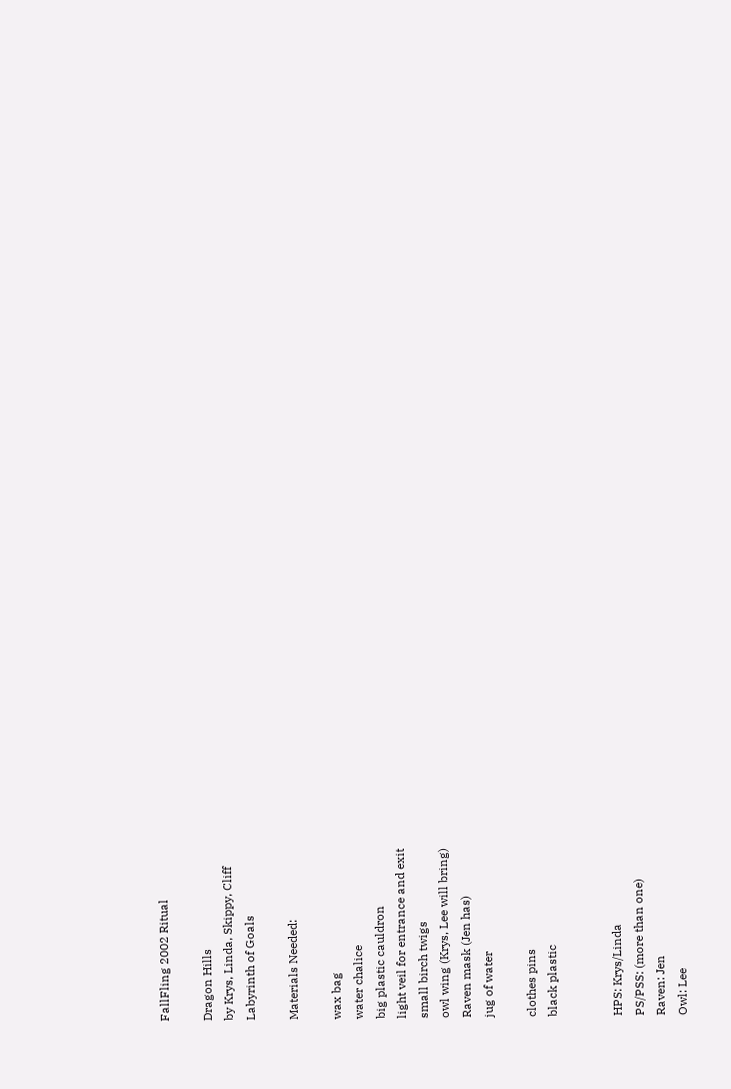FallFling 2002 Ritual

Dragon Hills
by Krys, Linda, Skippy, Cliff
Labyrinth of Goals

Materials Needed:

wax bag
water chalice
big plastic cauldron
light veil for entrance and exit
small birch twigs
owl wing (Krys, Lee will bring)
Raven mask (Jen has)
jug of water

clothes pins
black plastic


HPS: Krys/Linda
PS/PSS: (more than one)
Raven: Jen
Owl: Lee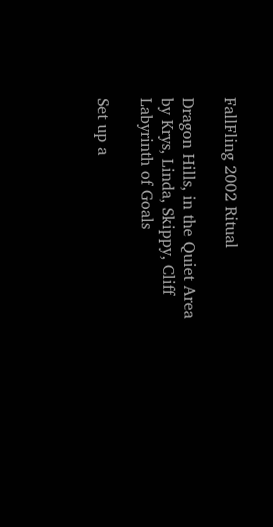FallFling 2002 Ritual

Dragon Hills, in the Quiet Area
by Krys, Linda, Skippy, Cliff
Labyrinth of Goals

Set up a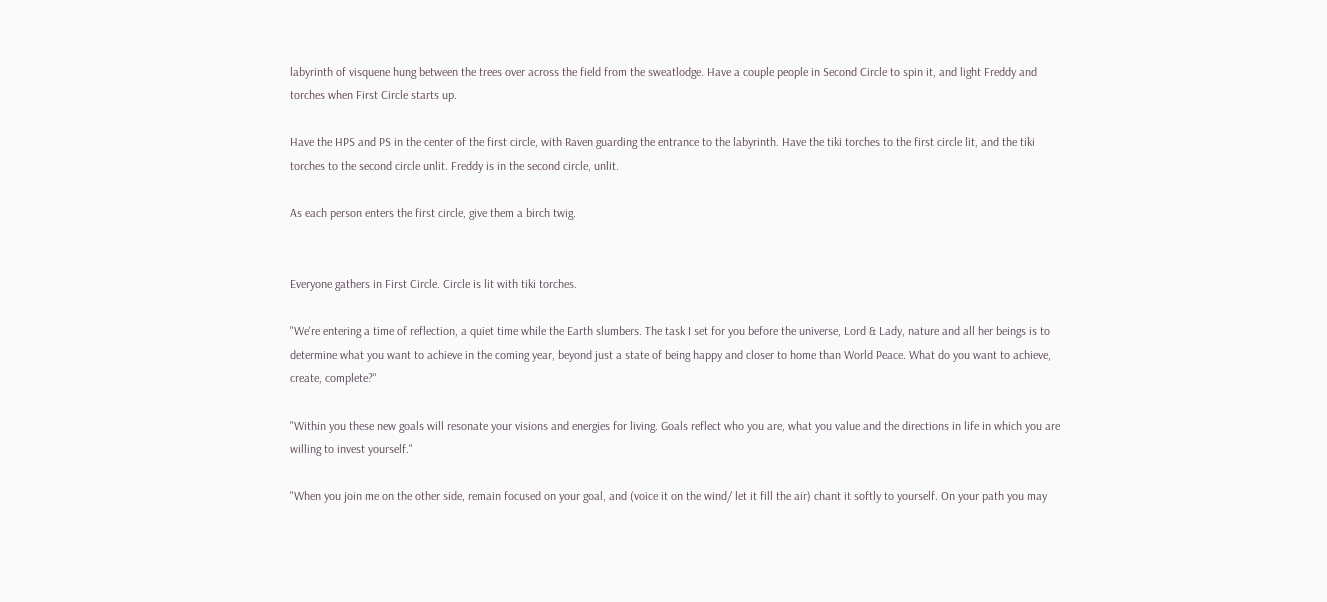labyrinth of visquene hung between the trees over across the field from the sweatlodge. Have a couple people in Second Circle to spin it, and light Freddy and torches when First Circle starts up.

Have the HPS and PS in the center of the first circle, with Raven guarding the entrance to the labyrinth. Have the tiki torches to the first circle lit, and the tiki torches to the second circle unlit. Freddy is in the second circle, unlit.

As each person enters the first circle, give them a birch twig.


Everyone gathers in First Circle. Circle is lit with tiki torches.

"We're entering a time of reflection, a quiet time while the Earth slumbers. The task I set for you before the universe, Lord & Lady, nature and all her beings is to determine what you want to achieve in the coming year, beyond just a state of being happy and closer to home than World Peace. What do you want to achieve, create, complete?"

"Within you these new goals will resonate your visions and energies for living. Goals reflect who you are, what you value and the directions in life in which you are willing to invest yourself."

"When you join me on the other side, remain focused on your goal, and (voice it on the wind/ let it fill the air) chant it softly to yourself. On your path you may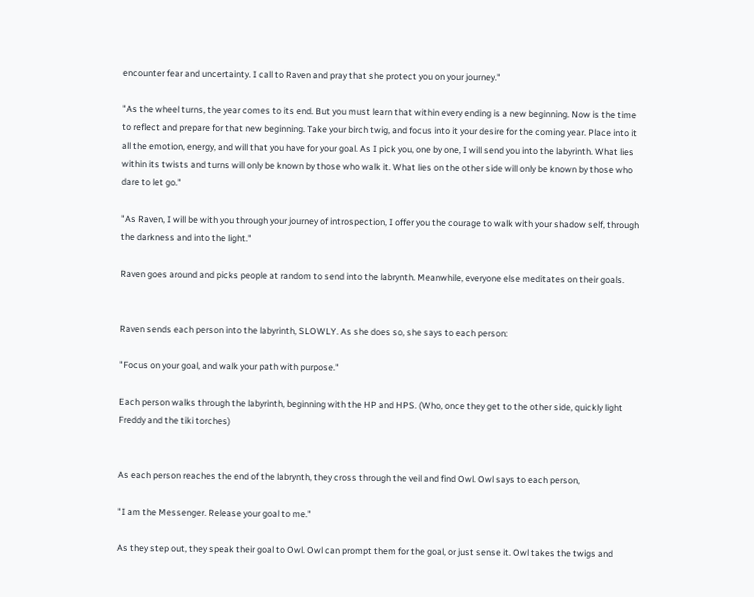encounter fear and uncertainty. I call to Raven and pray that she protect you on your journey."

"As the wheel turns, the year comes to its end. But you must learn that within every ending is a new beginning. Now is the time to reflect and prepare for that new beginning. Take your birch twig, and focus into it your desire for the coming year. Place into it all the emotion, energy, and will that you have for your goal. As I pick you, one by one, I will send you into the labyrinth. What lies within its twists and turns will only be known by those who walk it. What lies on the other side will only be known by those who dare to let go."

"As Raven, I will be with you through your journey of introspection, I offer you the courage to walk with your shadow self, through the darkness and into the light."

Raven goes around and picks people at random to send into the labrynth. Meanwhile, everyone else meditates on their goals.


Raven sends each person into the labyrinth, SLOWLY. As she does so, she says to each person:

"Focus on your goal, and walk your path with purpose."

Each person walks through the labyrinth, beginning with the HP and HPS. (Who, once they get to the other side, quickly light Freddy and the tiki torches)


As each person reaches the end of the labrynth, they cross through the veil and find Owl. Owl says to each person,

"I am the Messenger. Release your goal to me."

As they step out, they speak their goal to Owl. Owl can prompt them for the goal, or just sense it. Owl takes the twigs and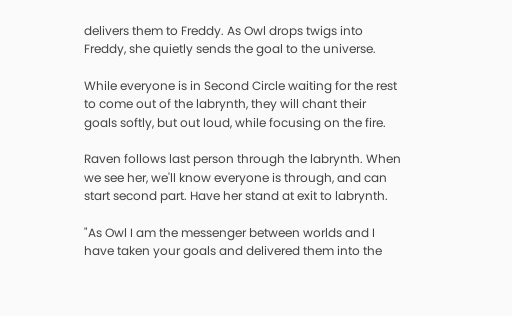delivers them to Freddy. As Owl drops twigs into Freddy, she quietly sends the goal to the universe.

While everyone is in Second Circle waiting for the rest to come out of the labrynth, they will chant their goals softly, but out loud, while focusing on the fire.

Raven follows last person through the labrynth. When we see her, we'll know everyone is through, and can start second part. Have her stand at exit to labrynth.

"As Owl I am the messenger between worlds and I have taken your goals and delivered them into the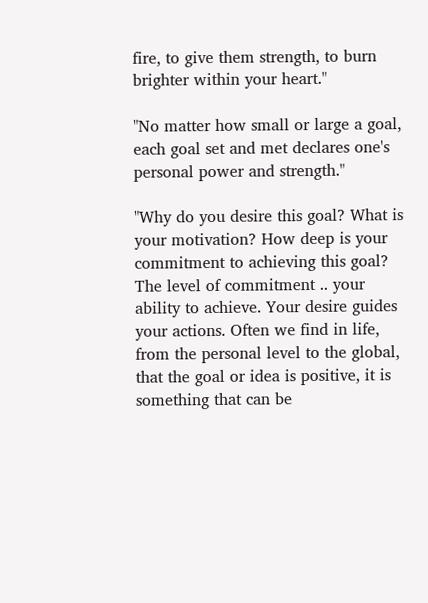fire, to give them strength, to burn brighter within your heart."

"No matter how small or large a goal, each goal set and met declares one's personal power and strength."

"Why do you desire this goal? What is your motivation? How deep is your commitment to achieving this goal? The level of commitment .. your ability to achieve. Your desire guides your actions. Often we find in life, from the personal level to the global, that the goal or idea is positive, it is something that can be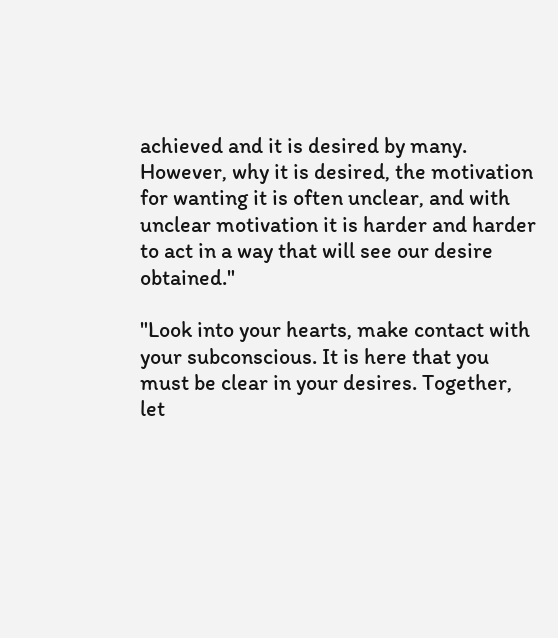achieved and it is desired by many. However, why it is desired, the motivation for wanting it is often unclear, and with unclear motivation it is harder and harder to act in a way that will see our desire obtained."

"Look into your hearts, make contact with your subconscious. It is here that you must be clear in your desires. Together, let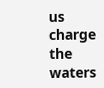us charge the waters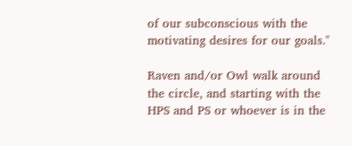of our subconscious with the motivating desires for our goals."

Raven and/or Owl walk around the circle, and starting with the HPS and PS or whoever is in the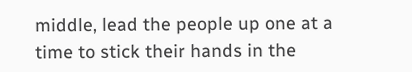middle, lead the people up one at a time to stick their hands in the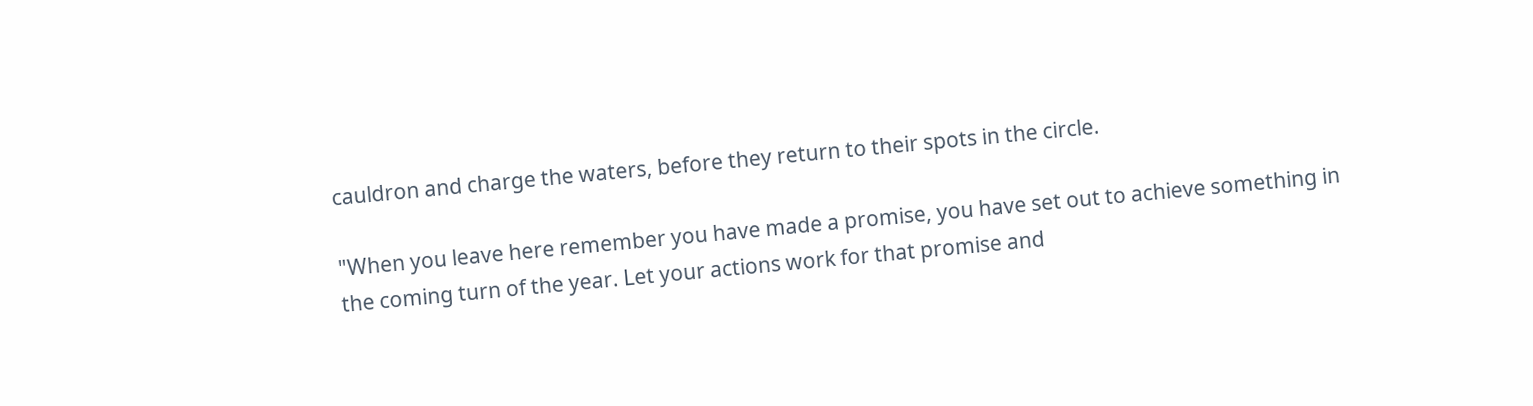cauldron and charge the waters, before they return to their spots in the circle.

"When you leave here remember you have made a promise, you have set out to achieve something in the coming turn of the year. Let your actions work for that promise and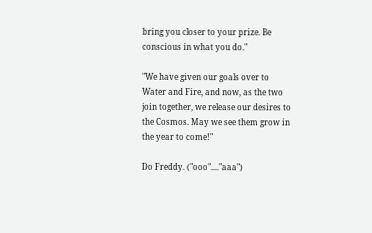bring you closer to your prize. Be conscious in what you do."

"We have given our goals over to Water and Fire, and now, as the two join together, we release our desires to the Cosmos. May we see them grow in the year to come!"

Do Freddy. ("ooo"...."aaa")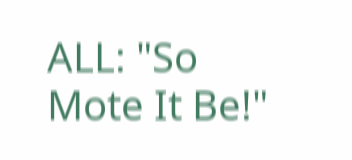ALL: "So Mote It Be!"